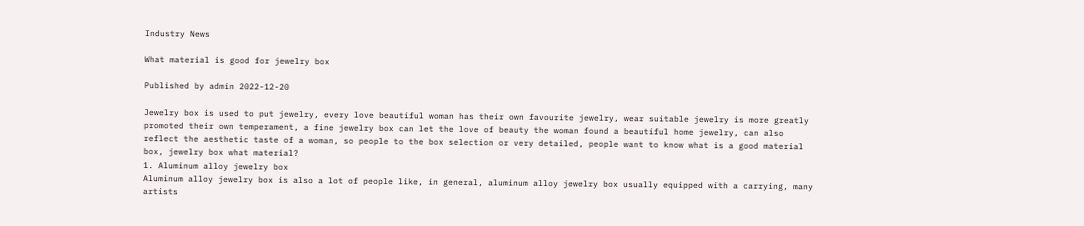Industry News

What material is good for jewelry box

Published by admin 2022-12-20

Jewelry box is used to put jewelry, every love beautiful woman has their own favourite jewelry, wear suitable jewelry is more greatly promoted their own temperament, a fine jewelry box can let the love of beauty the woman found a beautiful home jewelry, can also reflect the aesthetic taste of a woman, so people to the box selection or very detailed, people want to know what is a good material box, jewelry box what material?
1. Aluminum alloy jewelry box
Aluminum alloy jewelry box is also a lot of people like, in general, aluminum alloy jewelry box usually equipped with a carrying, many artists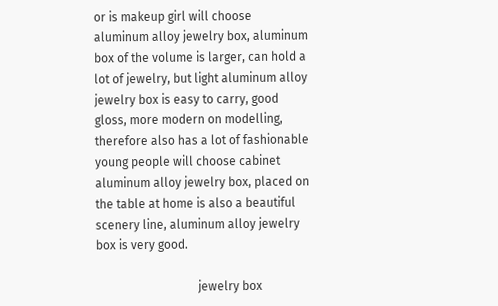or is makeup girl will choose aluminum alloy jewelry box, aluminum box of the volume is larger, can hold a lot of jewelry, but light aluminum alloy jewelry box is easy to carry, good gloss, more modern on modelling, therefore also has a lot of fashionable young people will choose cabinet aluminum alloy jewelry box, placed on the table at home is also a beautiful scenery line, aluminum alloy jewelry box is very good.

                                  jewelry box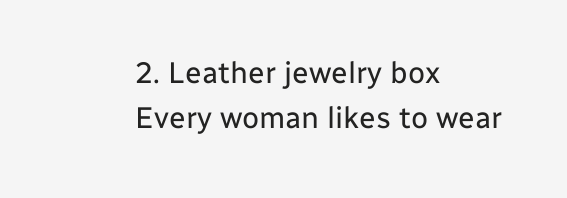2. Leather jewelry box
Every woman likes to wear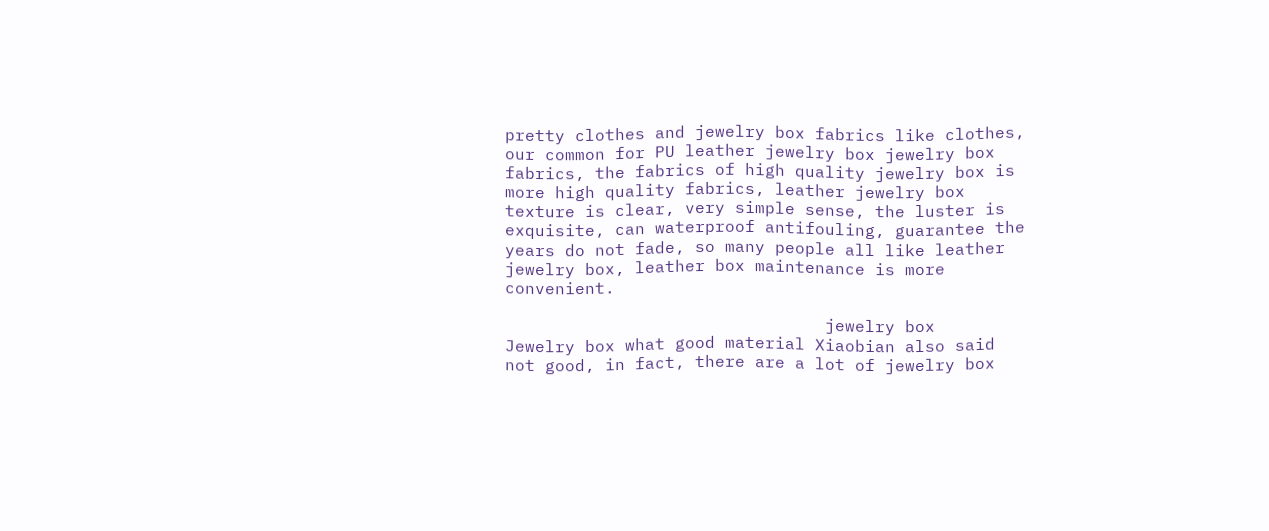pretty clothes and jewelry box fabrics like clothes, our common for PU leather jewelry box jewelry box fabrics, the fabrics of high quality jewelry box is more high quality fabrics, leather jewelry box texture is clear, very simple sense, the luster is exquisite, can waterproof antifouling, guarantee the years do not fade, so many people all like leather jewelry box, leather box maintenance is more convenient.

                                jewelry box
Jewelry box what good material Xiaobian also said not good, in fact, there are a lot of jewelry box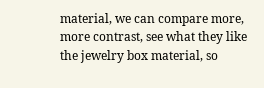material, we can compare more, more contrast, see what they like the jewelry box material, so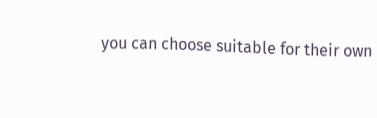you can choose suitable for their own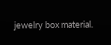jewelry box material.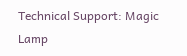Technical Support: Magic Lamp